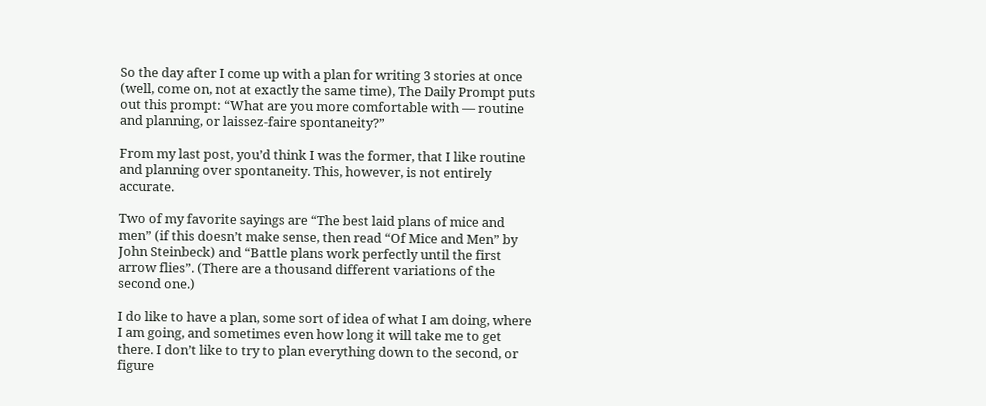So the day after I come up with a plan for writing 3 stories at once (well, come on, not at exactly the same time), The Daily Prompt puts out this prompt: “What are you more comfortable with — routine and planning, or laissez-faire spontaneity?”

From my last post, you’d think I was the former, that I like routine and planning over spontaneity. This, however, is not entirely accurate.

Two of my favorite sayings are “The best laid plans of mice and men” (if this doesn’t make sense, then read “Of Mice and Men” by John Steinbeck) and “Battle plans work perfectly until the first arrow flies”. (There are a thousand different variations of the second one.)

I do like to have a plan, some sort of idea of what I am doing, where I am going, and sometimes even how long it will take me to get there. I don’t like to try to plan everything down to the second, or figure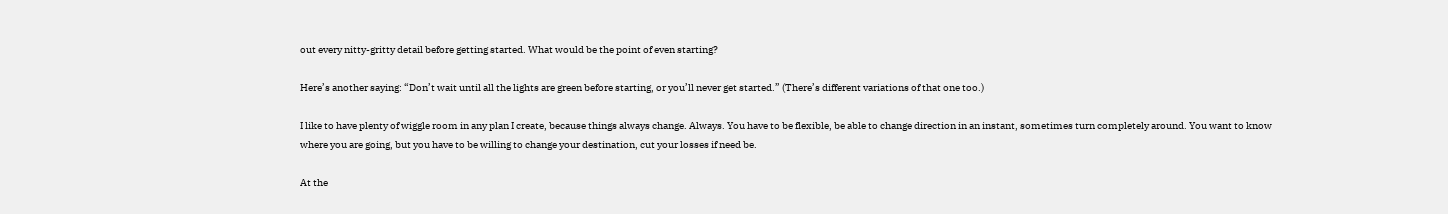out every nitty-gritty detail before getting started. What would be the point of even starting?

Here’s another saying: “Don’t wait until all the lights are green before starting, or you’ll never get started.” (There’s different variations of that one too.)

I like to have plenty of wiggle room in any plan I create, because things always change. Always. You have to be flexible, be able to change direction in an instant, sometimes turn completely around. You want to know where you are going, but you have to be willing to change your destination, cut your losses if need be.

At the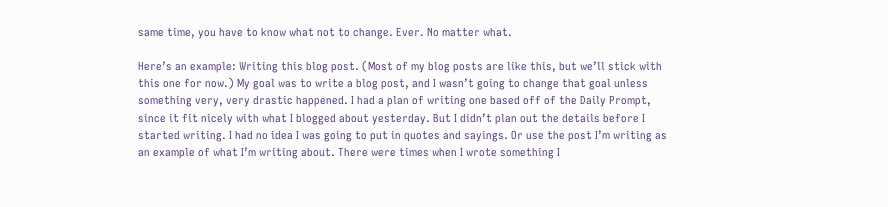same time, you have to know what not to change. Ever. No matter what.

Here’s an example: Writing this blog post. (Most of my blog posts are like this, but we’ll stick with this one for now.) My goal was to write a blog post, and I wasn’t going to change that goal unless something very, very drastic happened. I had a plan of writing one based off of the Daily Prompt, since it fit nicely with what I blogged about yesterday. But I didn’t plan out the details before I started writing. I had no idea I was going to put in quotes and sayings. Or use the post I’m writing as an example of what I’m writing about. There were times when I wrote something I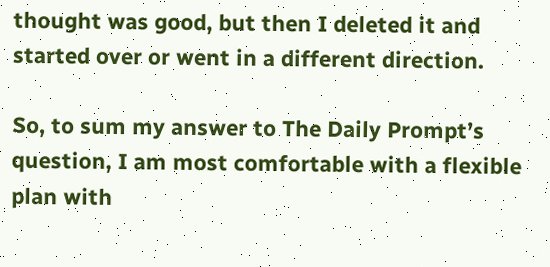thought was good, but then I deleted it and started over or went in a different direction.

So, to sum my answer to The Daily Prompt’s question, I am most comfortable with a flexible plan with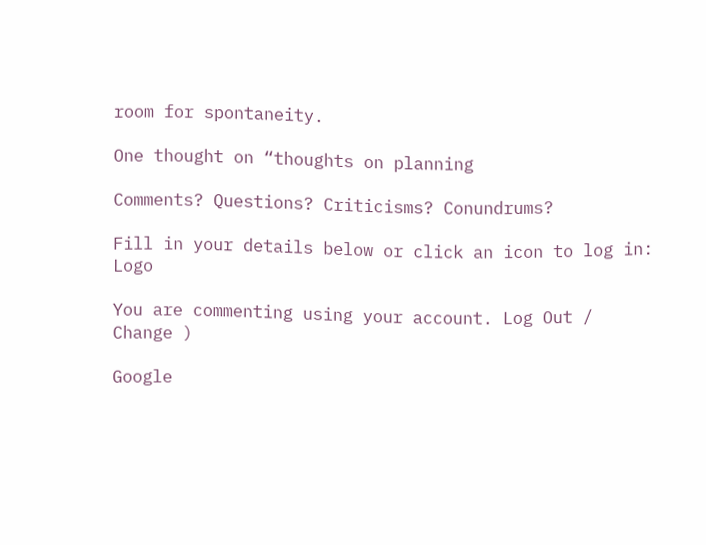room for spontaneity.

One thought on “thoughts on planning

Comments? Questions? Criticisms? Conundrums?

Fill in your details below or click an icon to log in: Logo

You are commenting using your account. Log Out /  Change )

Google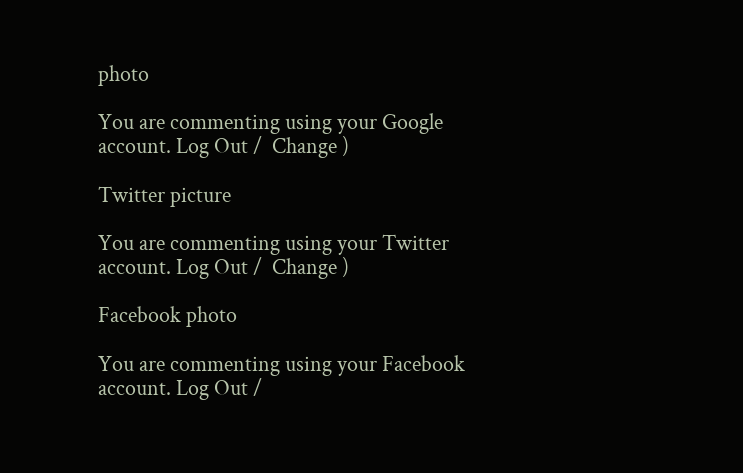photo

You are commenting using your Google account. Log Out /  Change )

Twitter picture

You are commenting using your Twitter account. Log Out /  Change )

Facebook photo

You are commenting using your Facebook account. Log Out /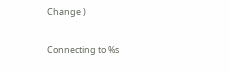Change )

Connecting to %s